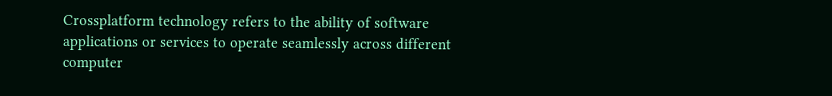Crossplatform technology refers to the ability of software applications or services to operate seamlessly across different computer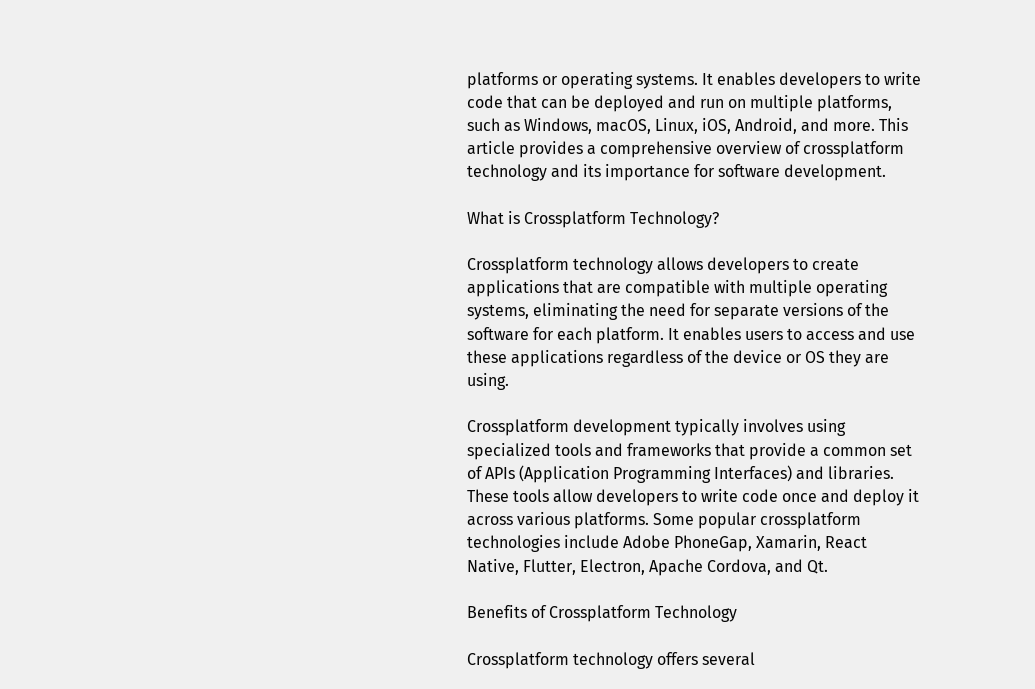platforms or operating systems. It enables developers to write code that can be deployed and run on multiple platforms, such as Windows, macOS, Linux, iOS, Android, and more. This article provides a comprehensive overview of crossplatform technology and its importance for software development.

What is Crossplatform Technology?

Crossplatform technology allows developers to create applications that are compatible with multiple operating systems, eliminating the need for separate versions of the software for each platform. It enables users to access and use these applications regardless of the device or OS they are using.

Crossplatform development typically involves using specialized tools and frameworks that provide a common set of APIs (Application Programming Interfaces) and libraries. These tools allow developers to write code once and deploy it across various platforms. Some popular crossplatform technologies include Adobe PhoneGap, Xamarin, React Native, Flutter, Electron, Apache Cordova, and Qt.

Benefits of Crossplatform Technology

Crossplatform technology offers several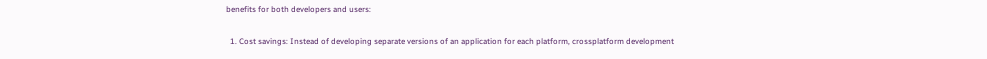benefits for both developers and users:

  1. Cost savings: Instead of developing separate versions of an application for each platform, crossplatform development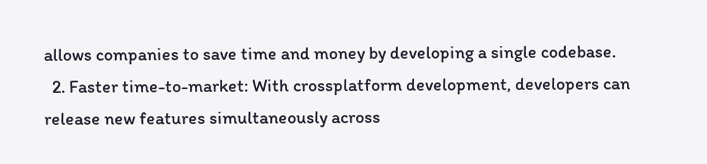allows companies to save time and money by developing a single codebase.
  2. Faster time-to-market: With crossplatform development, developers can release new features simultaneously across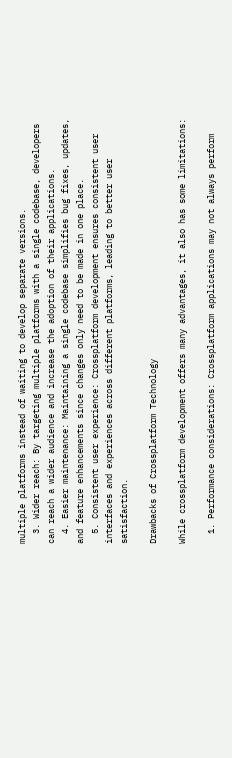multiple platforms instead of waiting to develop separate versions.
  3. Wider reach: By targeting multiple platforms with a single codebase, developers can reach a wider audience and increase the adoption of their applications.
  4. Easier maintenance: Maintaining a single codebase simplifies bug fixes, updates, and feature enhancements since changes only need to be made in one place.
  5. Consistent user experience: Crossplatform development ensures consistent user interfaces and experiences across different platforms, leading to better user satisfaction.

Drawbacks of Crossplatform Technology

While crossplatform development offers many advantages, it also has some limitations:

  1. Performance considerations: Crossplatform applications may not always perform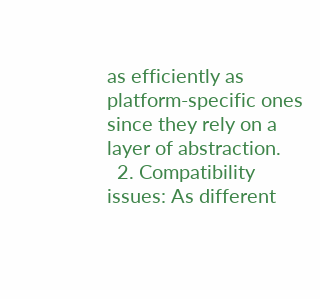as efficiently as platform-specific ones since they rely on a layer of abstraction.
  2. Compatibility issues: As different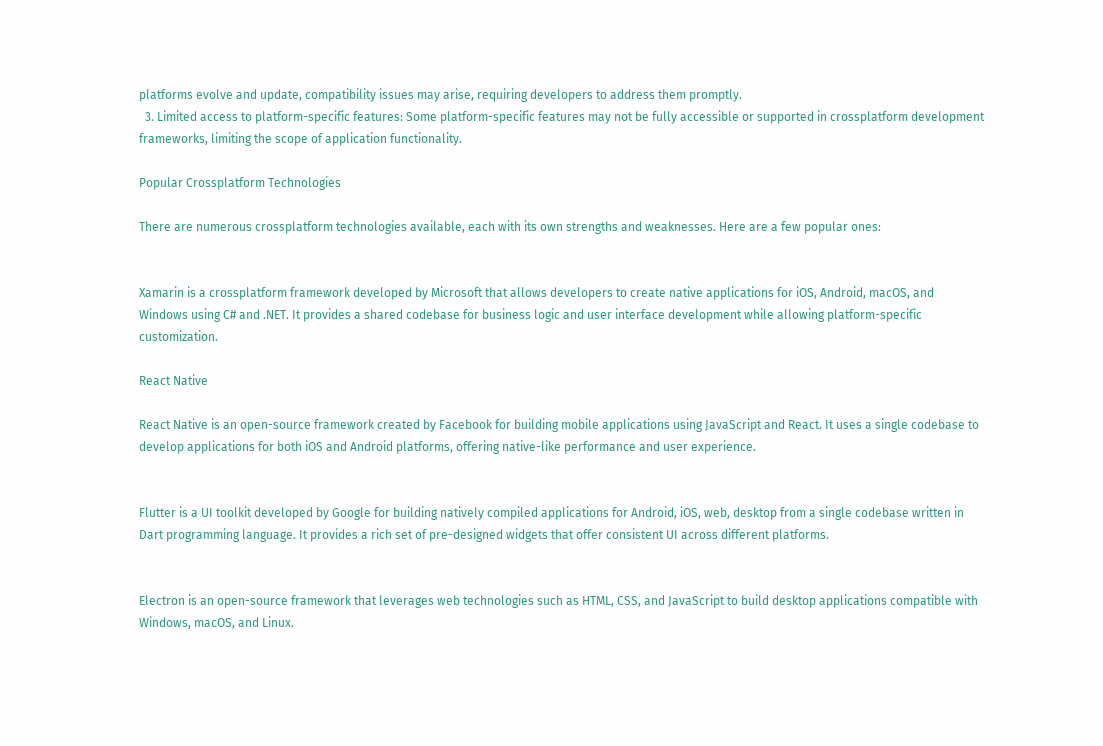platforms evolve and update, compatibility issues may arise, requiring developers to address them promptly.
  3. Limited access to platform-specific features: Some platform-specific features may not be fully accessible or supported in crossplatform development frameworks, limiting the scope of application functionality.

Popular Crossplatform Technologies

There are numerous crossplatform technologies available, each with its own strengths and weaknesses. Here are a few popular ones:


Xamarin is a crossplatform framework developed by Microsoft that allows developers to create native applications for iOS, Android, macOS, and Windows using C# and .NET. It provides a shared codebase for business logic and user interface development while allowing platform-specific customization.

React Native

React Native is an open-source framework created by Facebook for building mobile applications using JavaScript and React. It uses a single codebase to develop applications for both iOS and Android platforms, offering native-like performance and user experience.


Flutter is a UI toolkit developed by Google for building natively compiled applications for Android, iOS, web, desktop from a single codebase written in Dart programming language. It provides a rich set of pre-designed widgets that offer consistent UI across different platforms.


Electron is an open-source framework that leverages web technologies such as HTML, CSS, and JavaScript to build desktop applications compatible with Windows, macOS, and Linux.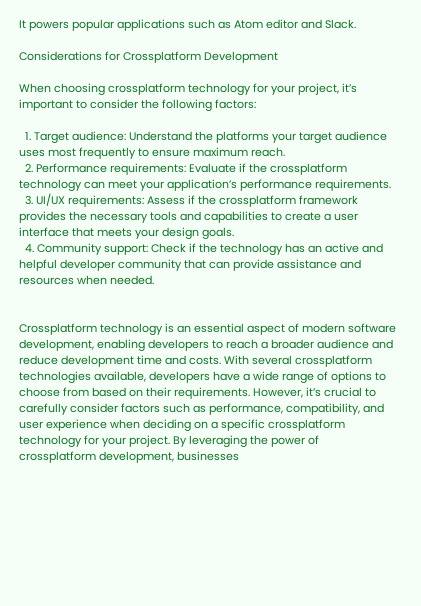It powers popular applications such as Atom editor and Slack.

Considerations for Crossplatform Development

When choosing crossplatform technology for your project, it’s important to consider the following factors:

  1. Target audience: Understand the platforms your target audience uses most frequently to ensure maximum reach.
  2. Performance requirements: Evaluate if the crossplatform technology can meet your application’s performance requirements.
  3. UI/UX requirements: Assess if the crossplatform framework provides the necessary tools and capabilities to create a user interface that meets your design goals.
  4. Community support: Check if the technology has an active and helpful developer community that can provide assistance and resources when needed.


Crossplatform technology is an essential aspect of modern software development, enabling developers to reach a broader audience and reduce development time and costs. With several crossplatform technologies available, developers have a wide range of options to choose from based on their requirements. However, it’s crucial to carefully consider factors such as performance, compatibility, and user experience when deciding on a specific crossplatform technology for your project. By leveraging the power of crossplatform development, businesses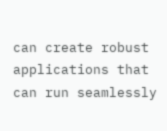can create robust applications that can run seamlessly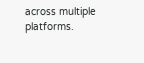across multiple platforms.